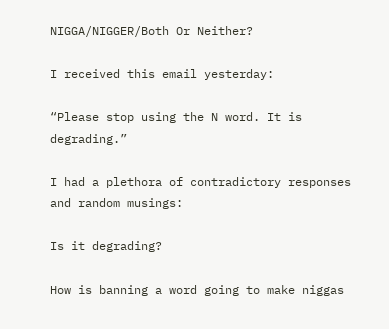NIGGA/NIGGER/Both Or Neither?

I received this email yesterday:

“Please stop using the N word. It is degrading.”

I had a plethora of contradictory responses and random musings:

Is it degrading?

How is banning a word going to make niggas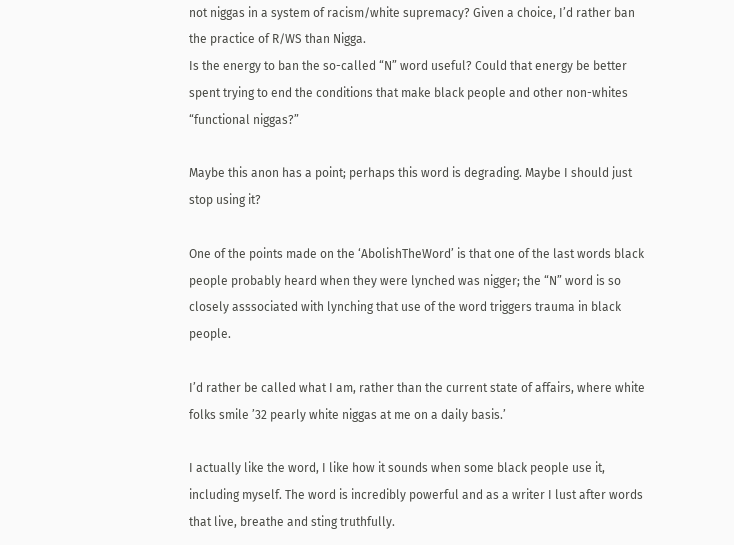not niggas in a system of racism/white supremacy? Given a choice, I’d rather ban the practice of R/WS than Nigga.
Is the energy to ban the so-called “N” word useful? Could that energy be better spent trying to end the conditions that make black people and other non-whites “functional niggas?”

Maybe this anon has a point; perhaps this word is degrading. Maybe I should just stop using it?

One of the points made on the ‘AbolishTheWord’ is that one of the last words black people probably heard when they were lynched was nigger; the “N” word is so closely asssociated with lynching that use of the word triggers trauma in black people.

I’d rather be called what I am, rather than the current state of affairs, where white folks smile ’32 pearly white niggas at me on a daily basis.’

I actually like the word, I like how it sounds when some black people use it, including myself. The word is incredibly powerful and as a writer I lust after words that live, breathe and sting truthfully.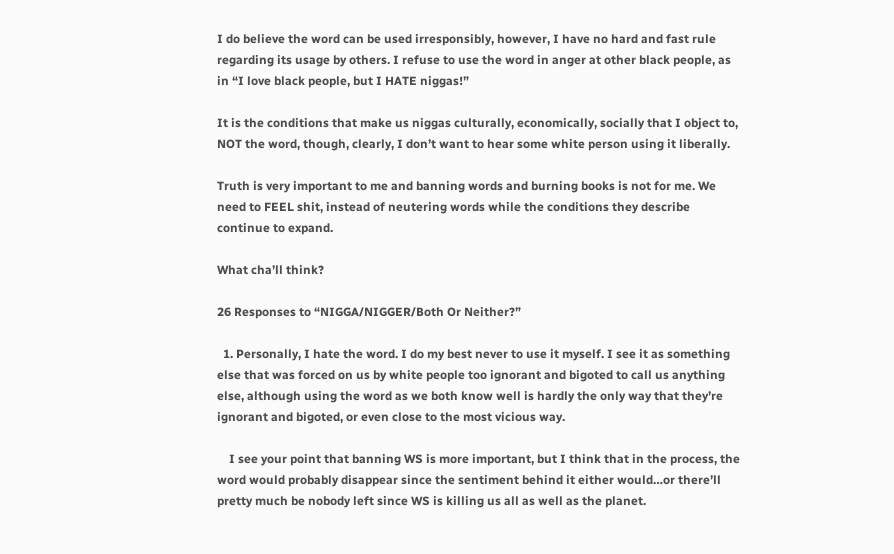I do believe the word can be used irresponsibly, however, I have no hard and fast rule regarding its usage by others. I refuse to use the word in anger at other black people, as in “I love black people, but I HATE niggas!”

It is the conditions that make us niggas culturally, economically, socially that I object to, NOT the word, though, clearly, I don’t want to hear some white person using it liberally.

Truth is very important to me and banning words and burning books is not for me. We need to FEEL shit, instead of neutering words while the conditions they describe continue to expand.

What cha’ll think?

26 Responses to “NIGGA/NIGGER/Both Or Neither?”

  1. Personally, I hate the word. I do my best never to use it myself. I see it as something else that was forced on us by white people too ignorant and bigoted to call us anything else, although using the word as we both know well is hardly the only way that they’re ignorant and bigoted, or even close to the most vicious way.

    I see your point that banning WS is more important, but I think that in the process, the word would probably disappear since the sentiment behind it either would…or there’ll pretty much be nobody left since WS is killing us all as well as the planet.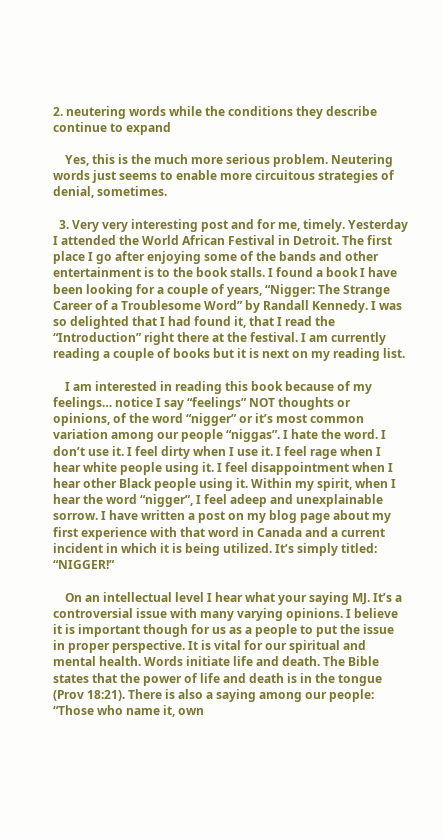2. neutering words while the conditions they describe continue to expand

    Yes, this is the much more serious problem. Neutering words just seems to enable more circuitous strategies of denial, sometimes.

  3. Very very interesting post and for me, timely. Yesterday I attended the World African Festival in Detroit. The first place I go after enjoying some of the bands and other entertainment is to the book stalls. I found a book I have been looking for a couple of years, “Nigger: The Strange Career of a Troublesome Word” by Randall Kennedy. I was so delighted that I had found it, that I read the “Introduction” right there at the festival. I am currently reading a couple of books but it is next on my reading list.

    I am interested in reading this book because of my feelings… notice I say “feelings” NOT thoughts or opinions, of the word “nigger” or it’s most common variation among our people “niggas”. I hate the word. I don’t use it. I feel dirty when I use it. I feel rage when I hear white people using it. I feel disappointment when I hear other Black people using it. Within my spirit, when I hear the word “nigger”, I feel adeep and unexplainable sorrow. I have written a post on my blog page about my first experience with that word in Canada and a current incident in which it is being utilized. It’s simply titled: “NIGGER!”

    On an intellectual level I hear what your saying MJ. It’s a controversial issue with many varying opinions. I believe it is important though for us as a people to put the issue in proper perspective. It is vital for our spiritual and mental health. Words initiate life and death. The Bible states that the power of life and death is in the tongue (Prov 18:21). There is also a saying among our people: “Those who name it, own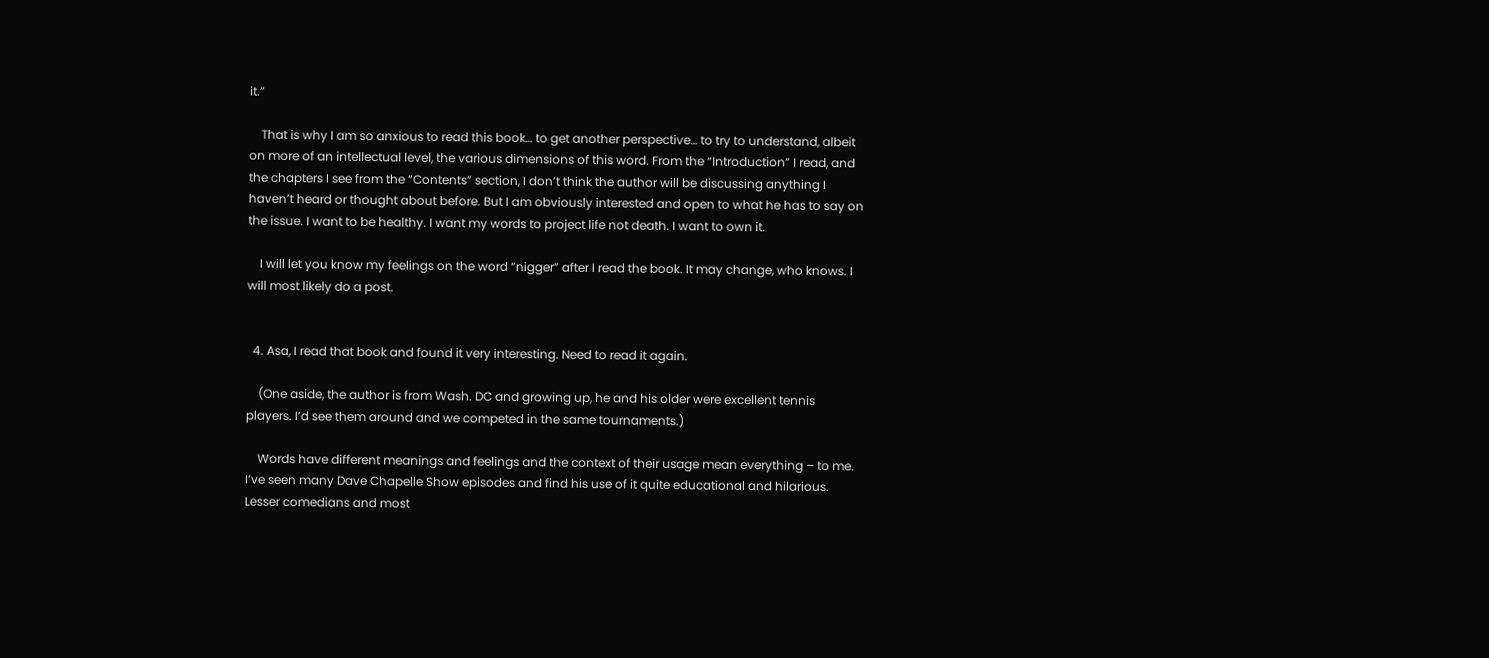it.”

    That is why I am so anxious to read this book… to get another perspective… to try to understand, albeit on more of an intellectual level, the various dimensions of this word. From the “Introduction” I read, and the chapters I see from the “Contents” section, I don’t think the author will be discussing anything I haven’t heard or thought about before. But I am obviously interested and open to what he has to say on the issue. I want to be healthy. I want my words to project life not death. I want to own it.

    I will let you know my feelings on the word “nigger” after I read the book. It may change, who knows. I will most likely do a post.


  4. Asa, I read that book and found it very interesting. Need to read it again.

    (One aside, the author is from Wash. DC and growing up, he and his older were excellent tennis players. I’d see them around and we competed in the same tournaments.)

    Words have different meanings and feelings and the context of their usage mean everything – to me. I’ve seen many Dave Chapelle Show episodes and find his use of it quite educational and hilarious. Lesser comedians and most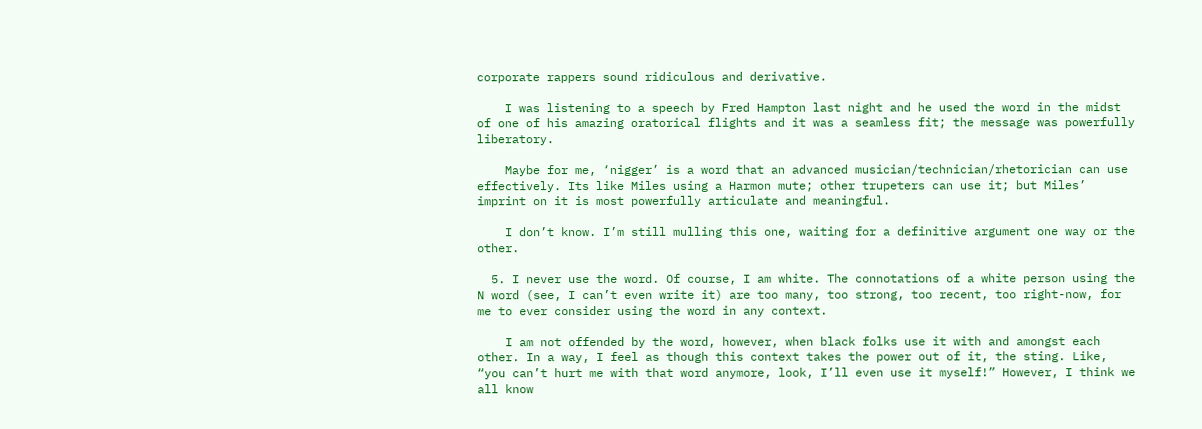corporate rappers sound ridiculous and derivative.

    I was listening to a speech by Fred Hampton last night and he used the word in the midst of one of his amazing oratorical flights and it was a seamless fit; the message was powerfully liberatory.

    Maybe for me, ‘nigger’ is a word that an advanced musician/technician/rhetorician can use effectively. Its like Miles using a Harmon mute; other trupeters can use it; but Miles’ imprint on it is most powerfully articulate and meaningful.

    I don’t know. I’m still mulling this one, waiting for a definitive argument one way or the other.

  5. I never use the word. Of course, I am white. The connotations of a white person using the N word (see, I can’t even write it) are too many, too strong, too recent, too right-now, for me to ever consider using the word in any context.

    I am not offended by the word, however, when black folks use it with and amongst each other. In a way, I feel as though this context takes the power out of it, the sting. Like, “you can’t hurt me with that word anymore, look, I’ll even use it myself!” However, I think we all know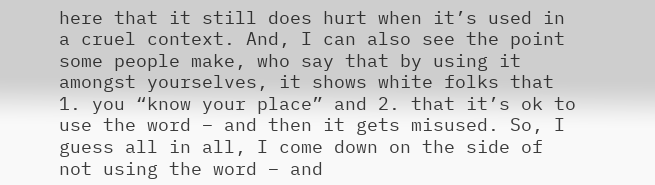here that it still does hurt when it’s used in a cruel context. And, I can also see the point some people make, who say that by using it amongst yourselves, it shows white folks that 1. you “know your place” and 2. that it’s ok to use the word – and then it gets misused. So, I guess all in all, I come down on the side of not using the word – and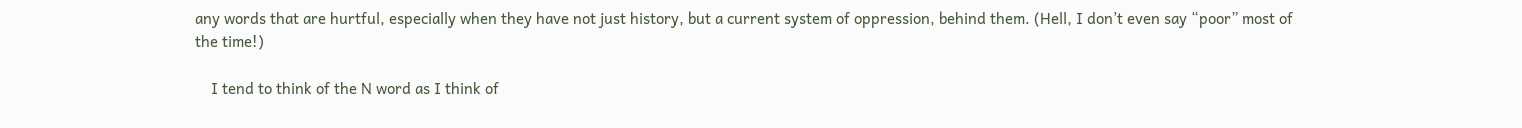any words that are hurtful, especially when they have not just history, but a current system of oppression, behind them. (Hell, I don’t even say “poor” most of the time!)

    I tend to think of the N word as I think of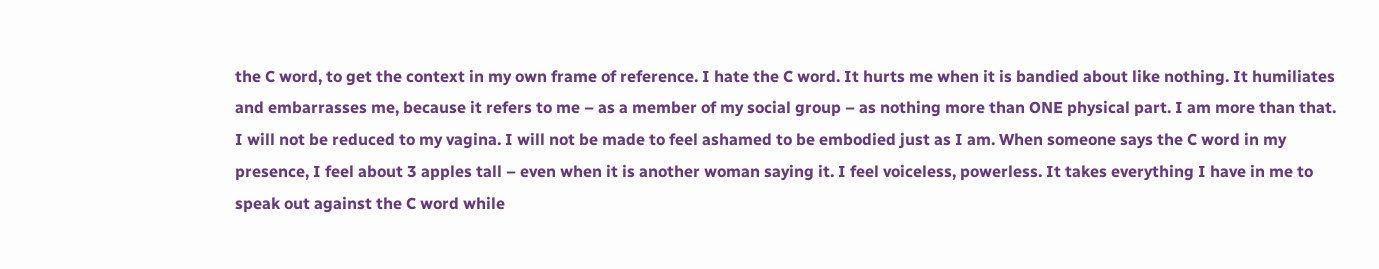the C word, to get the context in my own frame of reference. I hate the C word. It hurts me when it is bandied about like nothing. It humiliates and embarrasses me, because it refers to me – as a member of my social group – as nothing more than ONE physical part. I am more than that. I will not be reduced to my vagina. I will not be made to feel ashamed to be embodied just as I am. When someone says the C word in my presence, I feel about 3 apples tall – even when it is another woman saying it. I feel voiceless, powerless. It takes everything I have in me to speak out against the C word while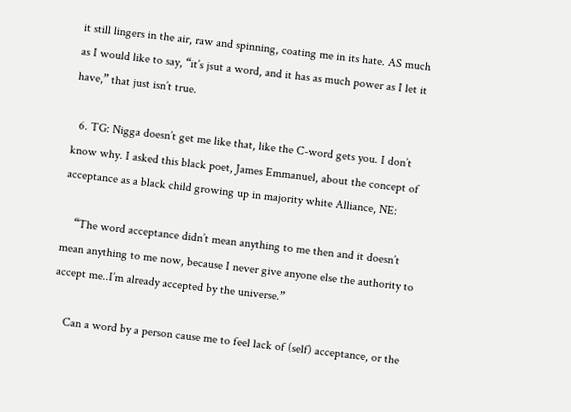it still lingers in the air, raw and spinning, coating me in its hate. AS much as I would like to say, “it’s jsut a word, and it has as much power as I let it have,” that just isn’t true.

  6. TG: Nigga doesn’t get me like that, like the C-word gets you. I don’t know why. I asked this black poet, James Emmanuel, about the concept of acceptance as a black child growing up in majority white Alliance, NE:

    “The word acceptance didn’t mean anything to me then and it doesn’t mean anything to me now, because I never give anyone else the authority to accept me..I’m already accepted by the universe.”

    Can a word by a person cause me to feel lack of (self) acceptance, or the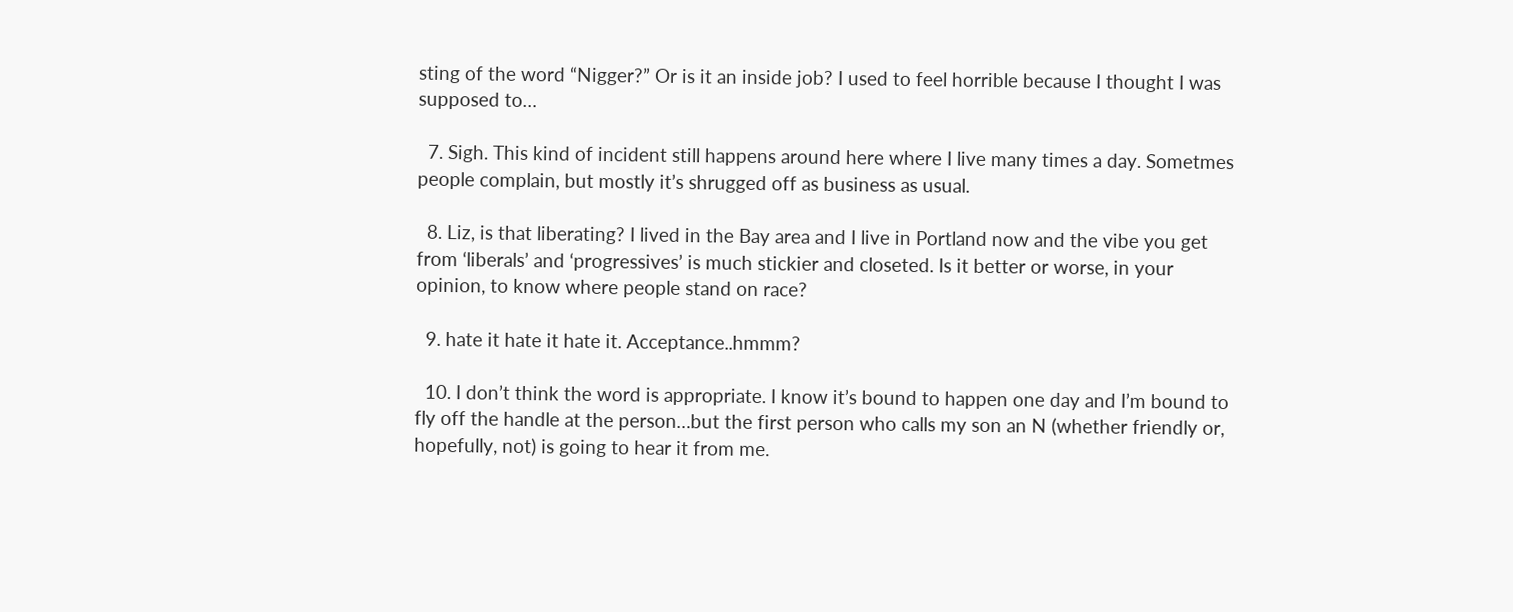sting of the word “Nigger?” Or is it an inside job? I used to feel horrible because I thought I was supposed to…

  7. Sigh. This kind of incident still happens around here where I live many times a day. Sometmes people complain, but mostly it’s shrugged off as business as usual.

  8. Liz, is that liberating? I lived in the Bay area and I live in Portland now and the vibe you get from ‘liberals’ and ‘progressives’ is much stickier and closeted. Is it better or worse, in your opinion, to know where people stand on race?

  9. hate it hate it hate it. Acceptance..hmmm?

  10. I don’t think the word is appropriate. I know it’s bound to happen one day and I’m bound to fly off the handle at the person…but the first person who calls my son an N (whether friendly or, hopefully, not) is going to hear it from me.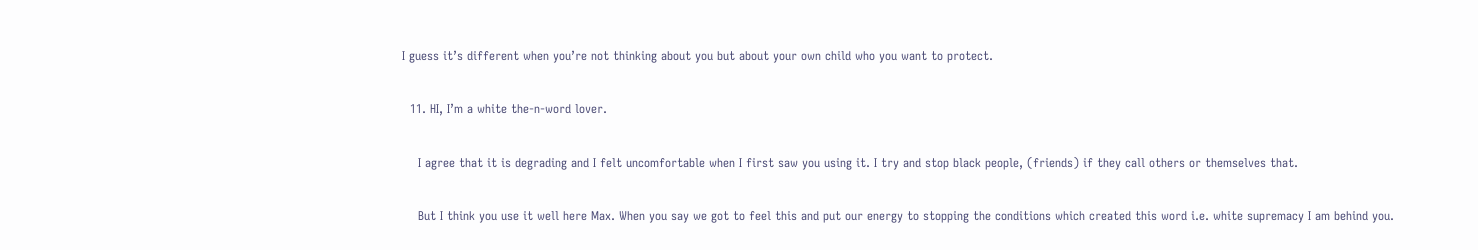I guess it’s different when you’re not thinking about you but about your own child who you want to protect.

  11. HI, I’m a white the-n-word lover.

    I agree that it is degrading and I felt uncomfortable when I first saw you using it. I try and stop black people, (friends) if they call others or themselves that.

    But I think you use it well here Max. When you say we got to feel this and put our energy to stopping the conditions which created this word i.e. white supremacy I am behind you.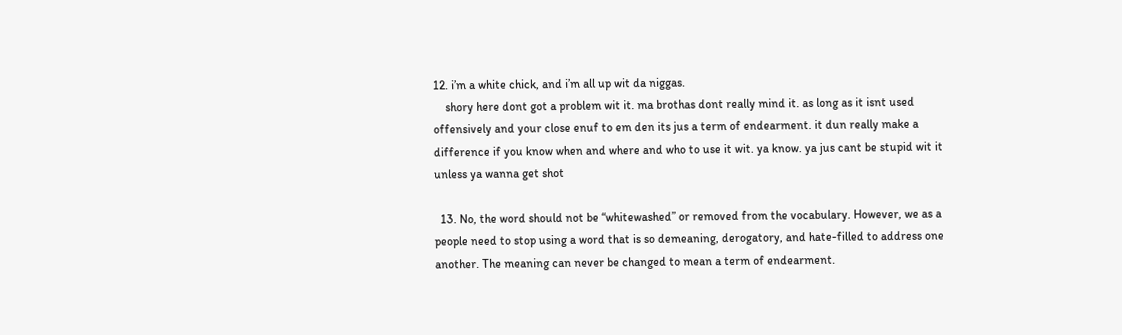12. i’m a white chick, and i’m all up wit da niggas.
    shory here dont got a problem wit it. ma brothas dont really mind it. as long as it isnt used offensively and your close enuf to em den its jus a term of endearment. it dun really make a difference if you know when and where and who to use it wit. ya know. ya jus cant be stupid wit it unless ya wanna get shot

  13. No, the word should not be “whitewashed” or removed from the vocabulary. However, we as a people need to stop using a word that is so demeaning, derogatory, and hate-filled to address one another. The meaning can never be changed to mean a term of endearment.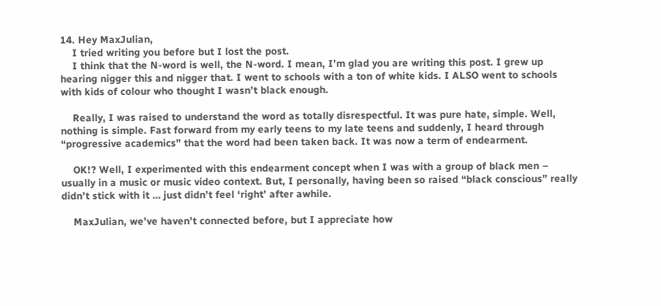14. Hey MaxJulian,
    I tried writing you before but I lost the post.
    I think that the N-word is well, the N-word. I mean, I’m glad you are writing this post. I grew up hearing nigger this and nigger that. I went to schools with a ton of white kids. I ALSO went to schools with kids of colour who thought I wasn’t black enough.

    Really, I was raised to understand the word as totally disrespectful. It was pure hate, simple. Well, nothing is simple. Fast forward from my early teens to my late teens and suddenly, I heard through “progressive academics” that the word had been taken back. It was now a term of endearment.

    OK!? Well, I experimented with this endearment concept when I was with a group of black men – usually in a music or music video context. But, I personally, having been so raised “black conscious” really didn’t stick with it … just didn’t feel ‘right’ after awhile.

    MaxJulian, we’ve haven’t connected before, but I appreciate how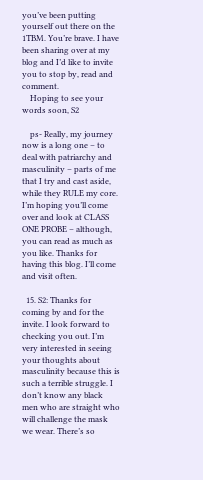you’ve been putting yourself out there on the 1TBM. You’re brave. I have been sharing over at my blog and I’d like to invite you to stop by, read and comment.
    Hoping to see your words soon, S2

    ps- Really, my journey now is a long one – to deal with patriarchy and masculinity – parts of me that I try and cast aside, while they RULE my core. I’m hoping you’ll come over and look at CLASS ONE PROBE – although, you can read as much as you like. Thanks for having this blog. I’ll come and visit often.

  15. S2: Thanks for coming by and for the invite. I look forward to checking you out. I’m very interested in seeing your thoughts about masculinity because this is such a terrible struggle. I don’t know any black men who are straight who will challenge the mask we wear. There’s so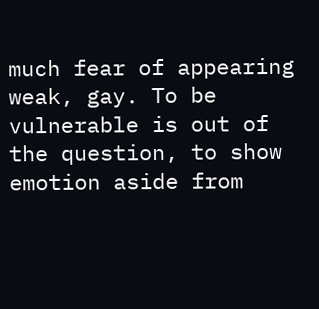much fear of appearing weak, gay. To be vulnerable is out of the question, to show emotion aside from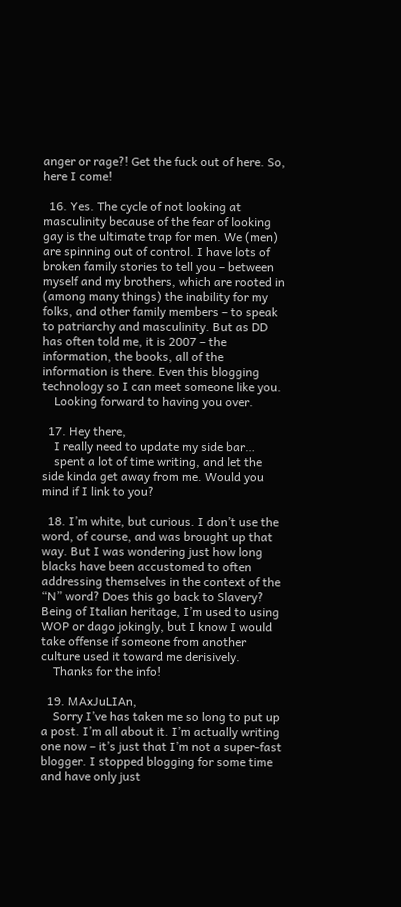anger or rage?! Get the fuck out of here. So, here I come!

  16. Yes. The cycle of not looking at masculinity because of the fear of looking gay is the ultimate trap for men. We (men) are spinning out of control. I have lots of broken family stories to tell you – between myself and my brothers, which are rooted in (among many things) the inability for my folks, and other family members – to speak to patriarchy and masculinity. But as DD has often told me, it is 2007 – the information, the books, all of the information is there. Even this blogging technology so I can meet someone like you.
    Looking forward to having you over.

  17. Hey there,
    I really need to update my side bar…
    spent a lot of time writing, and let the side kinda get away from me. Would you mind if I link to you?

  18. I’m white, but curious. I don’t use the word, of course, and was brought up that way. But I was wondering just how long blacks have been accustomed to often addressing themselves in the context of the “N” word? Does this go back to Slavery? Being of Italian heritage, I’m used to using WOP or dago jokingly, but I know I would take offense if someone from another culture used it toward me derisively.
    Thanks for the info!

  19. MAxJuLIAn,
    Sorry I’ve has taken me so long to put up a post. I’m all about it. I’m actually writing one now – it’s just that I’m not a super-fast blogger. I stopped blogging for some time and have only just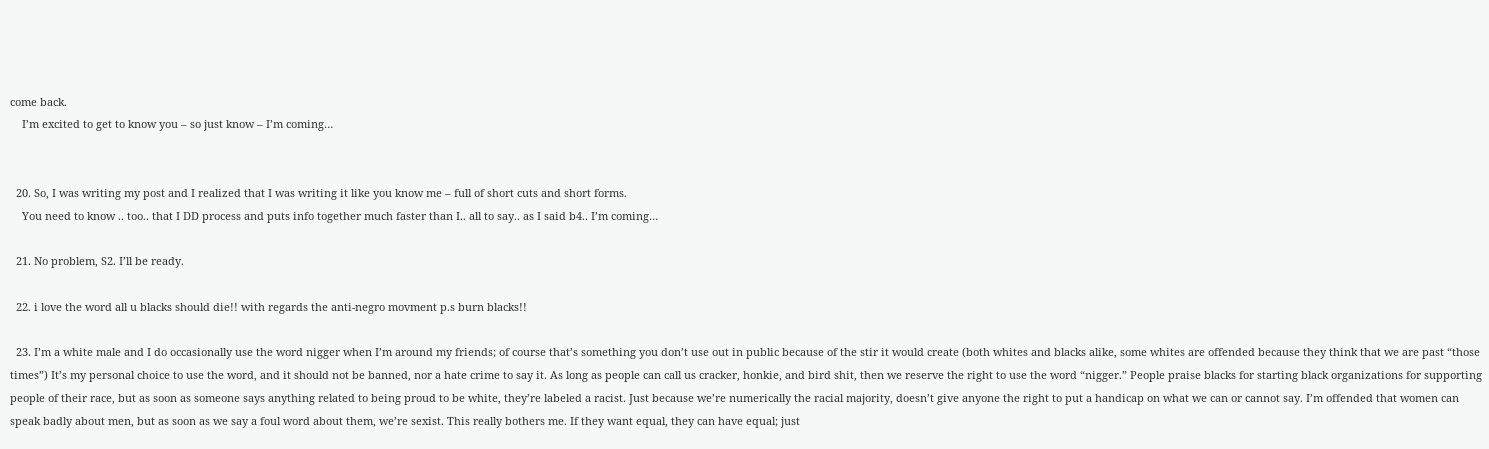come back.
    I’m excited to get to know you – so just know – I’m coming…


  20. So, I was writing my post and I realized that I was writing it like you know me – full of short cuts and short forms.
    You need to know .. too.. that I DD process and puts info together much faster than I.. all to say.. as I said b4.. I’m coming…

  21. No problem, S2. I’ll be ready.

  22. i love the word all u blacks should die!! with regards the anti-negro movment p.s burn blacks!!

  23. I’m a white male and I do occasionally use the word nigger when I’m around my friends; of course that’s something you don’t use out in public because of the stir it would create (both whites and blacks alike, some whites are offended because they think that we are past “those times”) It’s my personal choice to use the word, and it should not be banned, nor a hate crime to say it. As long as people can call us cracker, honkie, and bird shit, then we reserve the right to use the word “nigger.” People praise blacks for starting black organizations for supporting people of their race, but as soon as someone says anything related to being proud to be white, they’re labeled a racist. Just because we’re numerically the racial majority, doesn’t give anyone the right to put a handicap on what we can or cannot say. I’m offended that women can speak badly about men, but as soon as we say a foul word about them, we’re sexist. This really bothers me. If they want equal, they can have equal; just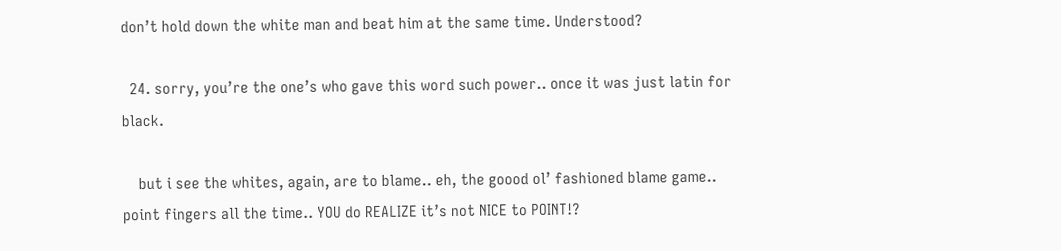don’t hold down the white man and beat him at the same time. Understood?

  24. sorry, you’re the one’s who gave this word such power.. once it was just latin for black.

    but i see the whites, again, are to blame.. eh, the goood ol’ fashioned blame game.. point fingers all the time.. YOU do REALIZE it’s not NICE to POINT!?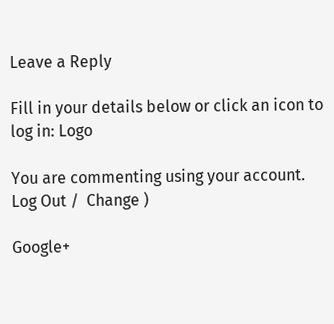Leave a Reply

Fill in your details below or click an icon to log in: Logo

You are commenting using your account. Log Out /  Change )

Google+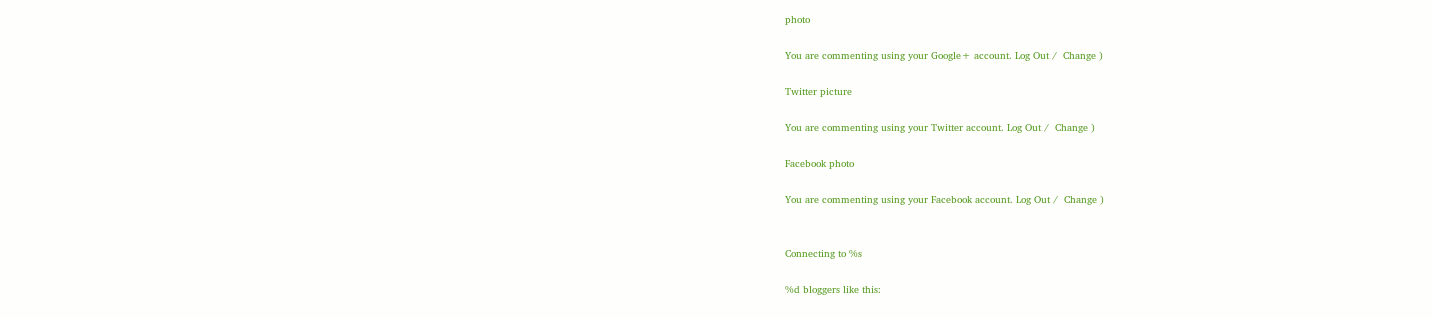photo

You are commenting using your Google+ account. Log Out /  Change )

Twitter picture

You are commenting using your Twitter account. Log Out /  Change )

Facebook photo

You are commenting using your Facebook account. Log Out /  Change )


Connecting to %s

%d bloggers like this: